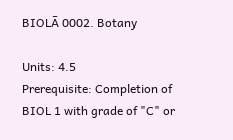BIOLĀ 0002. Botany

Units: 4.5
Prerequisite: Completion of BIOL 1 with grade of "C" or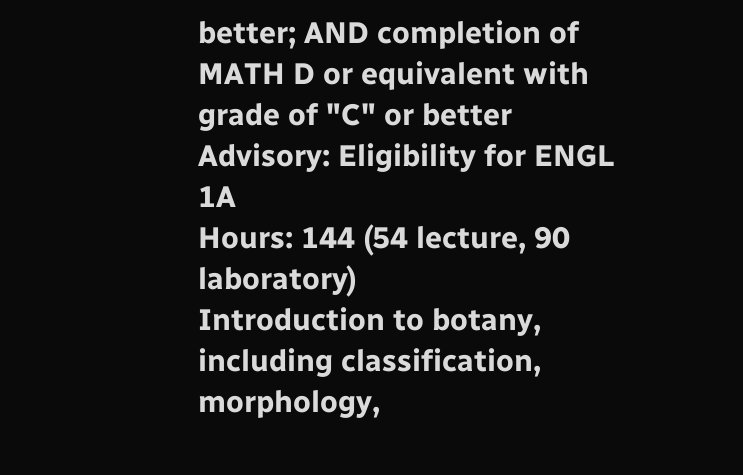better; AND completion of MATH D or equivalent with grade of "C" or better
Advisory: Eligibility for ENGL 1A
Hours: 144 (54 lecture, 90 laboratory)
Introduction to botany, including classification, morphology,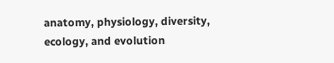anatomy, physiology, diversity, ecology, and evolution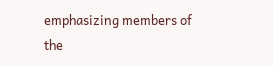emphasizing members of the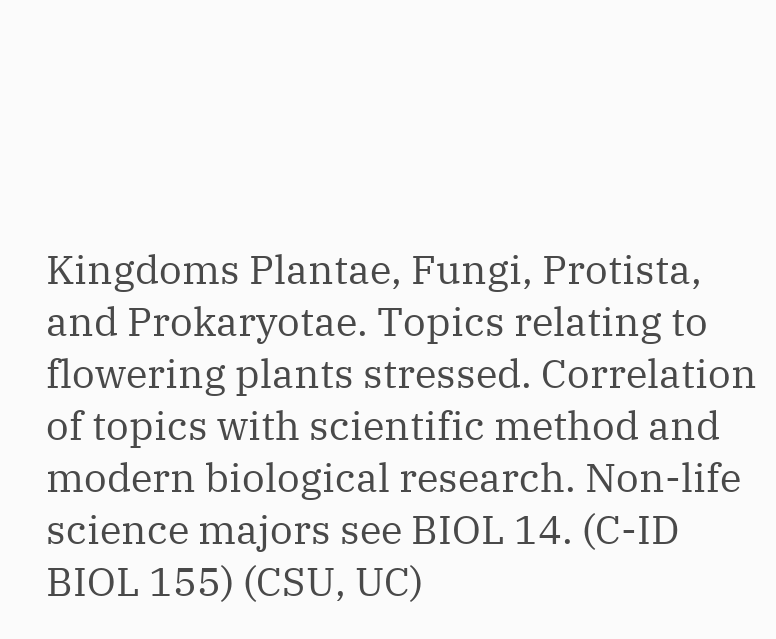Kingdoms Plantae, Fungi, Protista, and Prokaryotae. Topics relating to flowering plants stressed. Correlation of topics with scientific method and modern biological research. Non-life science majors see BIOL 14. (C-ID BIOL 155) (CSU, UC)